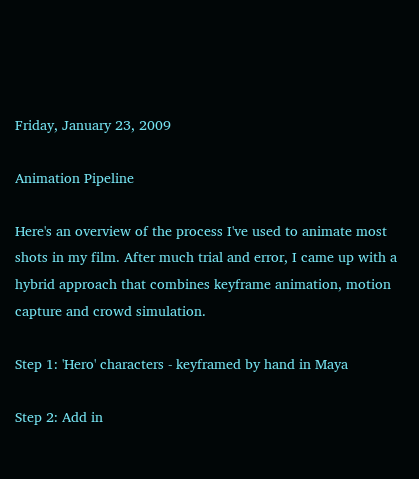Friday, January 23, 2009

Animation Pipeline

Here's an overview of the process I've used to animate most shots in my film. After much trial and error, I came up with a hybrid approach that combines keyframe animation, motion capture and crowd simulation.

Step 1: 'Hero' characters - keyframed by hand in Maya

Step 2: Add in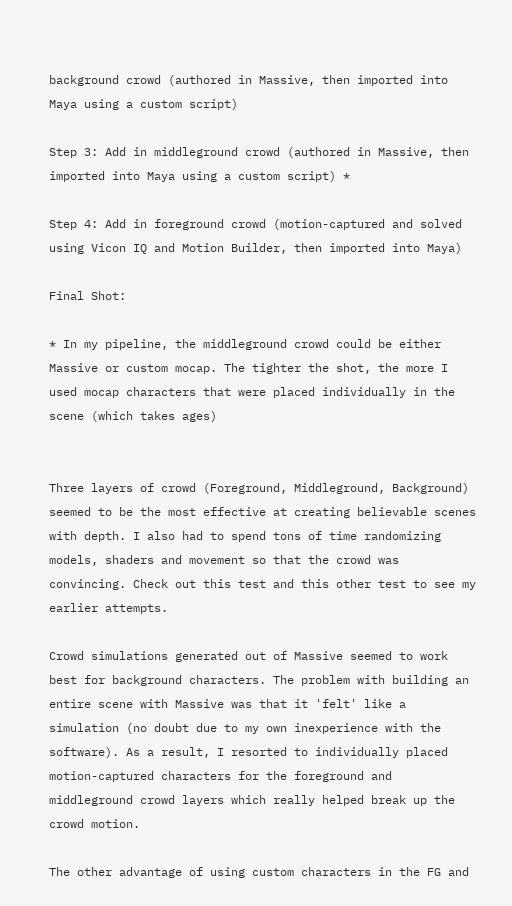background crowd (authored in Massive, then imported into Maya using a custom script)

Step 3: Add in middleground crowd (authored in Massive, then imported into Maya using a custom script) *

Step 4: Add in foreground crowd (motion-captured and solved using Vicon IQ and Motion Builder, then imported into Maya)

Final Shot:

* In my pipeline, the middleground crowd could be either Massive or custom mocap. The tighter the shot, the more I used mocap characters that were placed individually in the scene (which takes ages)


Three layers of crowd (Foreground, Middleground, Background) seemed to be the most effective at creating believable scenes with depth. I also had to spend tons of time randomizing models, shaders and movement so that the crowd was convincing. Check out this test and this other test to see my earlier attempts.

Crowd simulations generated out of Massive seemed to work best for background characters. The problem with building an entire scene with Massive was that it 'felt' like a simulation (no doubt due to my own inexperience with the software). As a result, I resorted to individually placed motion-captured characters for the foreground and middleground crowd layers which really helped break up the crowd motion.

The other advantage of using custom characters in the FG and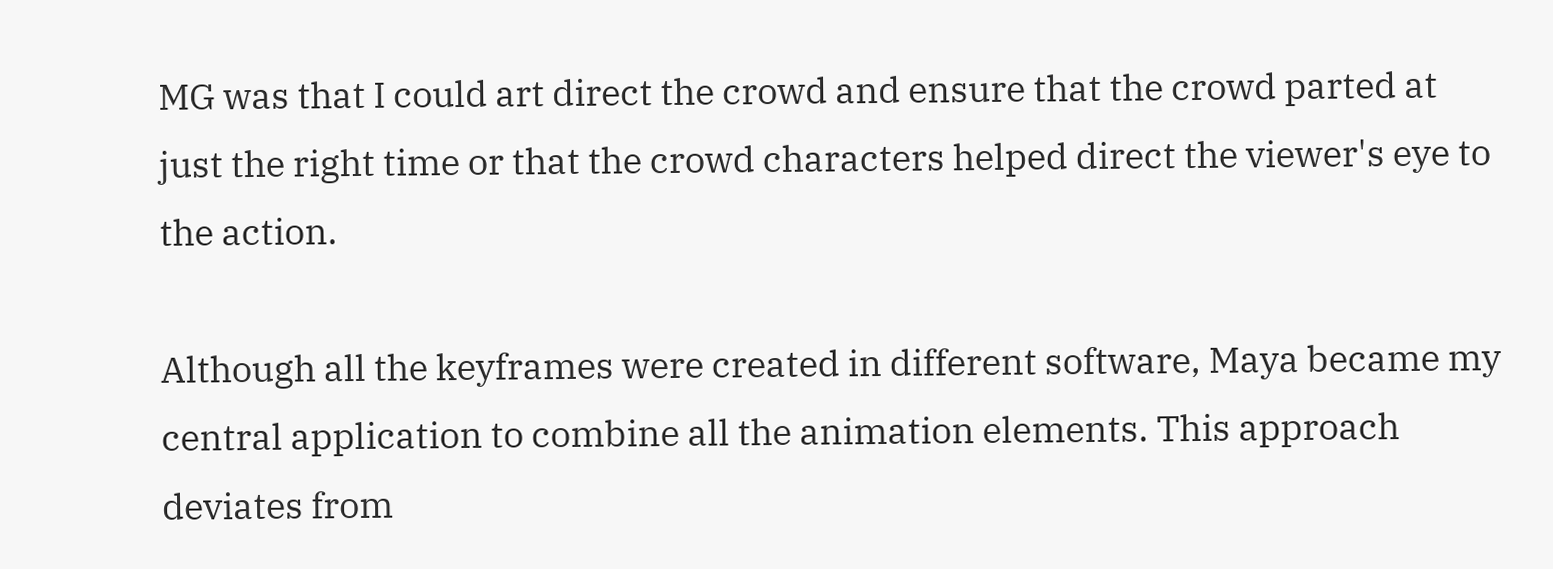MG was that I could art direct the crowd and ensure that the crowd parted at just the right time or that the crowd characters helped direct the viewer's eye to the action.

Although all the keyframes were created in different software, Maya became my central application to combine all the animation elements. This approach deviates from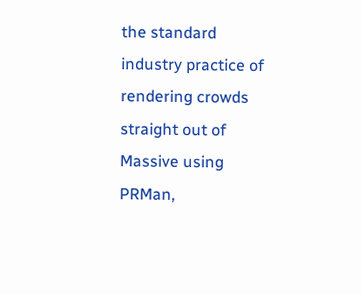the standard industry practice of rendering crowds straight out of Massive using PRMan,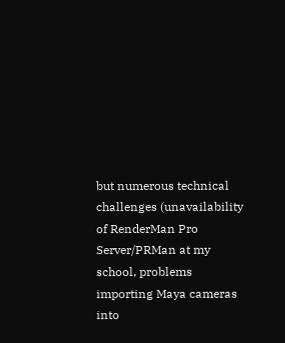but numerous technical challenges (unavailability of RenderMan Pro Server/PRMan at my school, problems importing Maya cameras into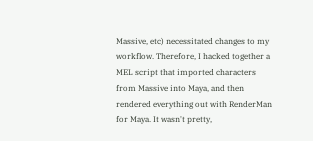Massive, etc) necessitated changes to my workflow. Therefore, I hacked together a MEL script that imported characters from Massive into Maya, and then rendered everything out with RenderMan for Maya. It wasn't pretty,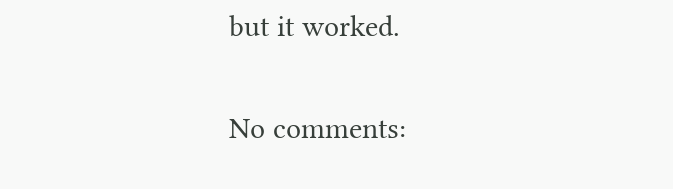but it worked.

No comments: